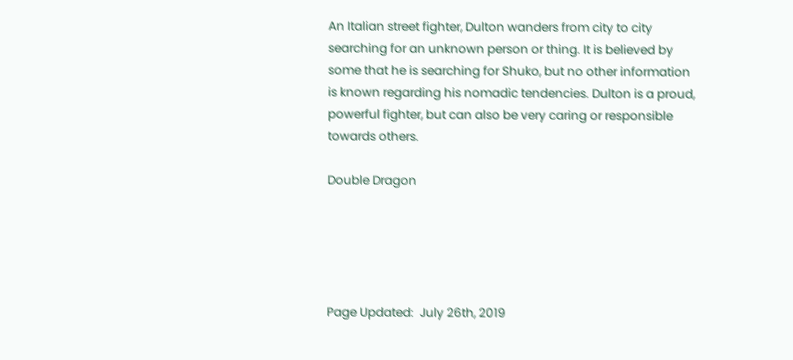An Italian street fighter, Dulton wanders from city to city searching for an unknown person or thing. It is believed by some that he is searching for Shuko, but no other information is known regarding his nomadic tendencies. Dulton is a proud, powerful fighter, but can also be very caring or responsible towards others.

Double Dragon





Page Updated:  July 26th, 2019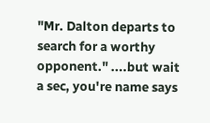"Mr. Dalton departs to search for a worthy opponent." ....but wait a sec, you're name says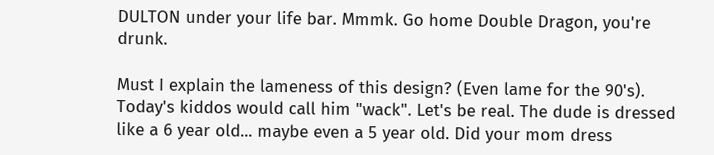DULTON under your life bar. Mmmk. Go home Double Dragon, you're drunk.

Must I explain the lameness of this design? (Even lame for the 90's). Today's kiddos would call him "wack". Let's be real. The dude is dressed like a 6 year old... maybe even a 5 year old. Did your mom dress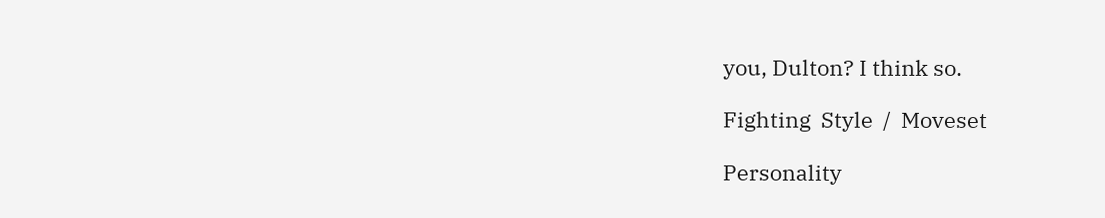you, Dulton? I think so.

Fighting  Style  /  Moveset

Personality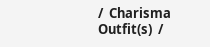/  Charisma
Outfit(s)  /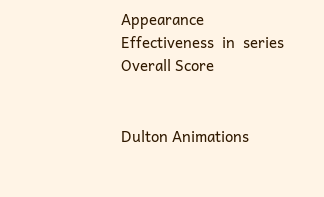Appearance
Effectiveness  in  series
Overall Score


Dulton Animations